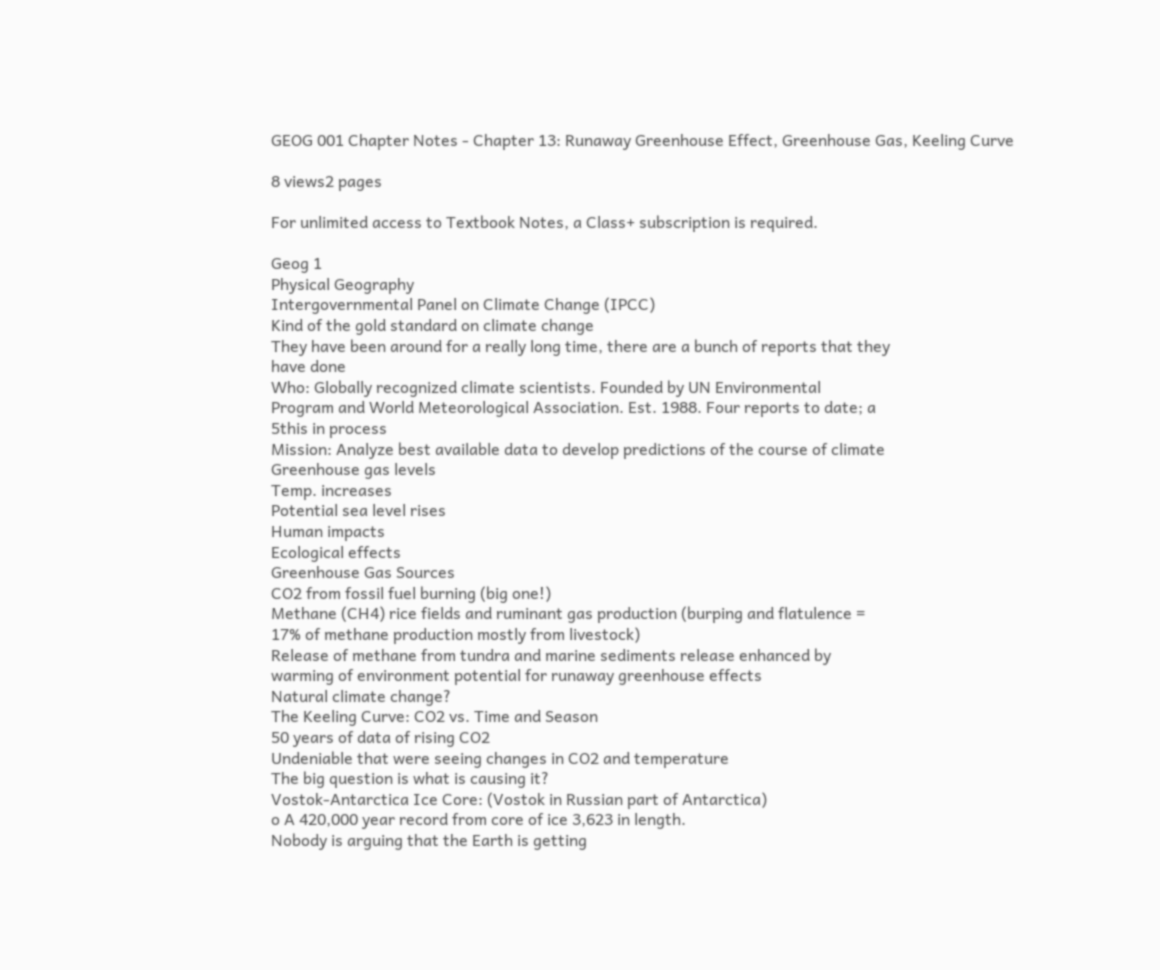GEOG 001 Chapter Notes - Chapter 13: Runaway Greenhouse Effect, Greenhouse Gas, Keeling Curve

8 views2 pages

For unlimited access to Textbook Notes, a Class+ subscription is required.

Geog 1
Physical Geography
Intergovernmental Panel on Climate Change (IPCC)
Kind of the gold standard on climate change
They have been around for a really long time, there are a bunch of reports that they
have done
Who: Globally recognized climate scientists. Founded by UN Environmental
Program and World Meteorological Association. Est. 1988. Four reports to date; a
5this in process
Mission: Analyze best available data to develop predictions of the course of climate
Greenhouse gas levels
Temp. increases
Potential sea level rises
Human impacts
Ecological effects
Greenhouse Gas Sources
CO2 from fossil fuel burning (big one!)
Methane (CH4) rice fields and ruminant gas production (burping and flatulence =
17% of methane production mostly from livestock)
Release of methane from tundra and marine sediments release enhanced by
warming of environment potential for runaway greenhouse effects
Natural climate change?
The Keeling Curve: CO2 vs. Time and Season
50 years of data of rising CO2
Undeniable that were seeing changes in CO2 and temperature
The big question is what is causing it?
Vostok-Antarctica Ice Core: (Vostok in Russian part of Antarctica)
o A 420,000 year record from core of ice 3,623 in length.
Nobody is arguing that the Earth is getting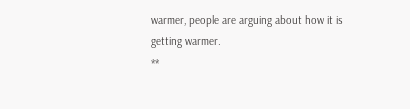warmer, people are arguing about how it is
getting warmer.
**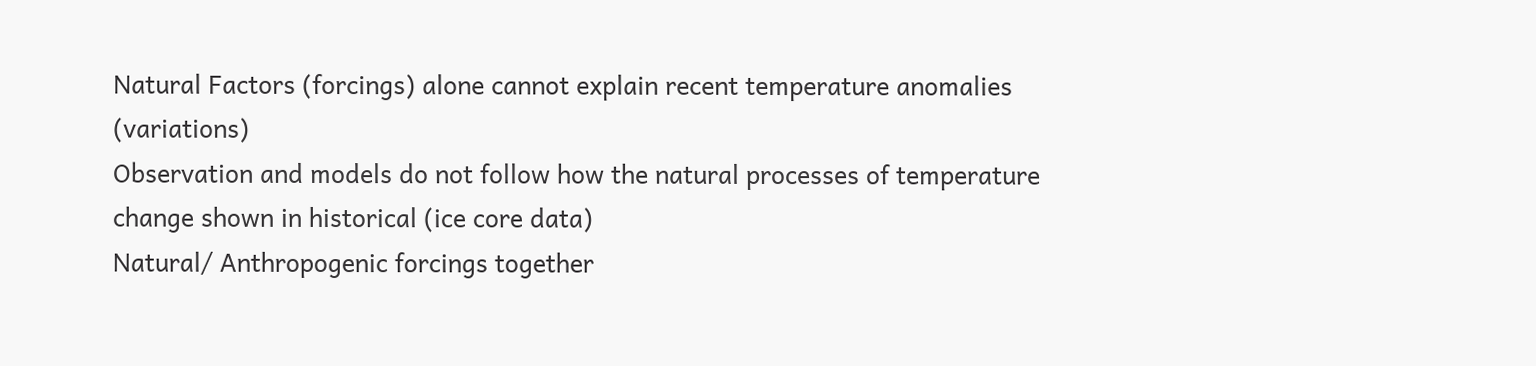Natural Factors (forcings) alone cannot explain recent temperature anomalies (variations)
Observation and models do not follow how the natural processes of temperature
change shown in historical (ice core data)
Natural/ Anthropogenic forcings together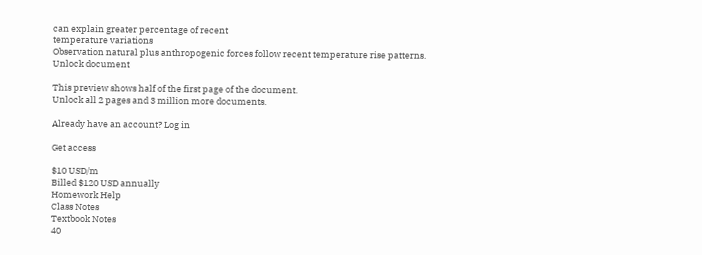can explain greater percentage of recent
temperature variations
Observation natural plus anthropogenic forces follow recent temperature rise patterns.
Unlock document

This preview shows half of the first page of the document.
Unlock all 2 pages and 3 million more documents.

Already have an account? Log in

Get access

$10 USD/m
Billed $120 USD annually
Homework Help
Class Notes
Textbook Notes
40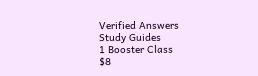Verified Answers
Study Guides
1 Booster Class
$8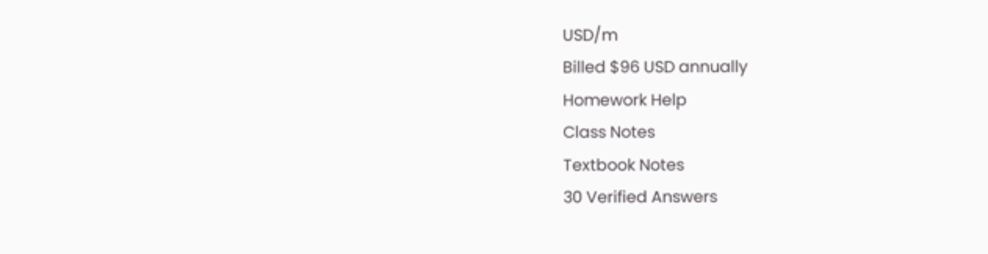USD/m
Billed $96 USD annually
Homework Help
Class Notes
Textbook Notes
30 Verified Answers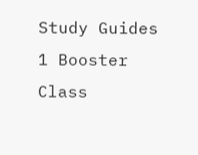Study Guides
1 Booster Class